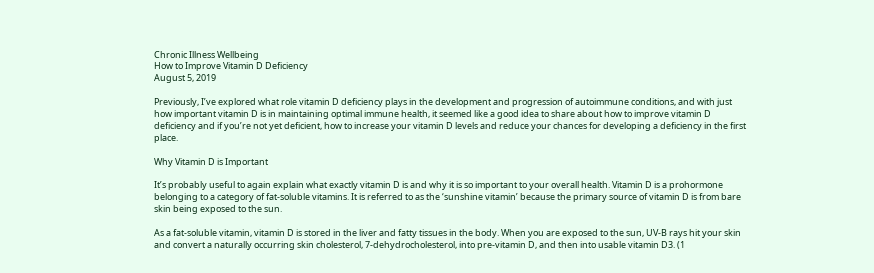Chronic Illness Wellbeing
How to Improve Vitamin D Deficiency
August 5, 2019

Previously, I’ve explored what role vitamin D deficiency plays in the development and progression of autoimmune conditions, and with just how important vitamin D is in maintaining optimal immune health, it seemed like a good idea to share about how to improve vitamin D deficiency and if you’re not yet deficient, how to increase your vitamin D levels and reduce your chances for developing a deficiency in the first place.

Why Vitamin D is Important

It’s probably useful to again explain what exactly vitamin D is and why it is so important to your overall health. Vitamin D is a prohormone belonging to a category of fat-soluble vitamins. It is referred to as the ‘sunshine vitamin’ because the primary source of vitamin D is from bare skin being exposed to the sun.

As a fat-soluble vitamin, vitamin D is stored in the liver and fatty tissues in the body. When you are exposed to the sun, UV-B rays hit your skin and convert a naturally occurring skin cholesterol, 7-dehydrocholesterol, into pre-vitamin D, and then into usable vitamin D3. (1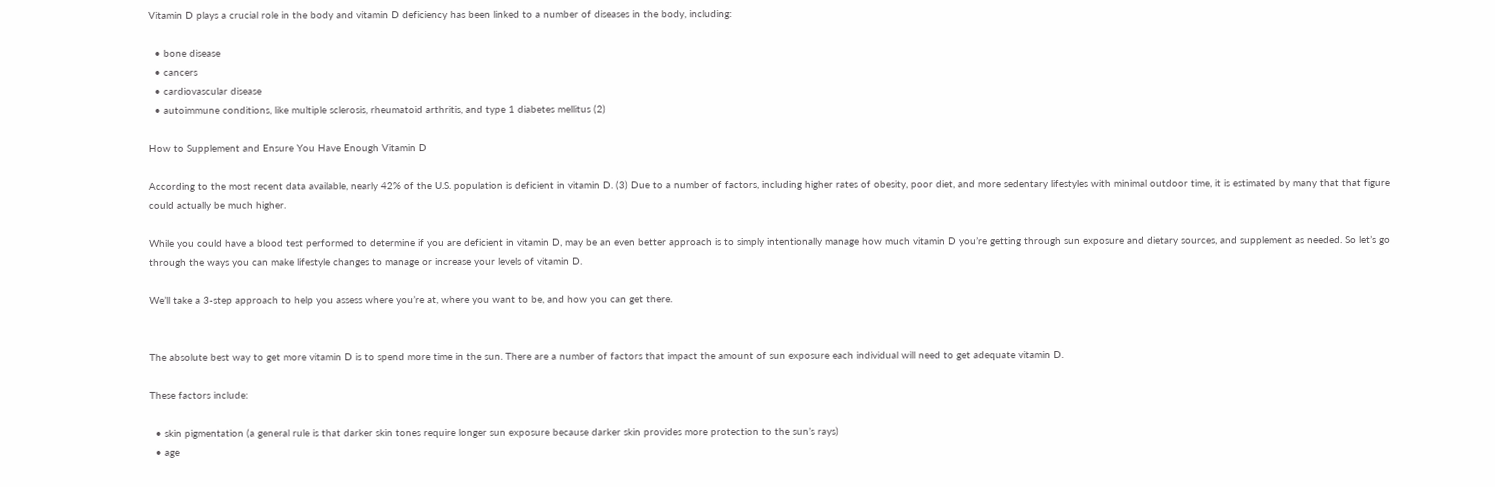Vitamin D plays a crucial role in the body and vitamin D deficiency has been linked to a number of diseases in the body, including:

  • bone disease
  • cancers
  • cardiovascular disease
  • autoimmune conditions, like multiple sclerosis, rheumatoid arthritis, and type 1 diabetes mellitus (2)

How to Supplement and Ensure You Have Enough Vitamin D

According to the most recent data available, nearly 42% of the U.S. population is deficient in vitamin D. (3) Due to a number of factors, including higher rates of obesity, poor diet, and more sedentary lifestyles with minimal outdoor time, it is estimated by many that that figure could actually be much higher.

While you could have a blood test performed to determine if you are deficient in vitamin D, may be an even better approach is to simply intentionally manage how much vitamin D you’re getting through sun exposure and dietary sources, and supplement as needed. So let’s go through the ways you can make lifestyle changes to manage or increase your levels of vitamin D.

We’ll take a 3-step approach to help you assess where you’re at, where you want to be, and how you can get there.


The absolute best way to get more vitamin D is to spend more time in the sun. There are a number of factors that impact the amount of sun exposure each individual will need to get adequate vitamin D.

These factors include:

  • skin pigmentation (a general rule is that darker skin tones require longer sun exposure because darker skin provides more protection to the sun’s rays)
  • age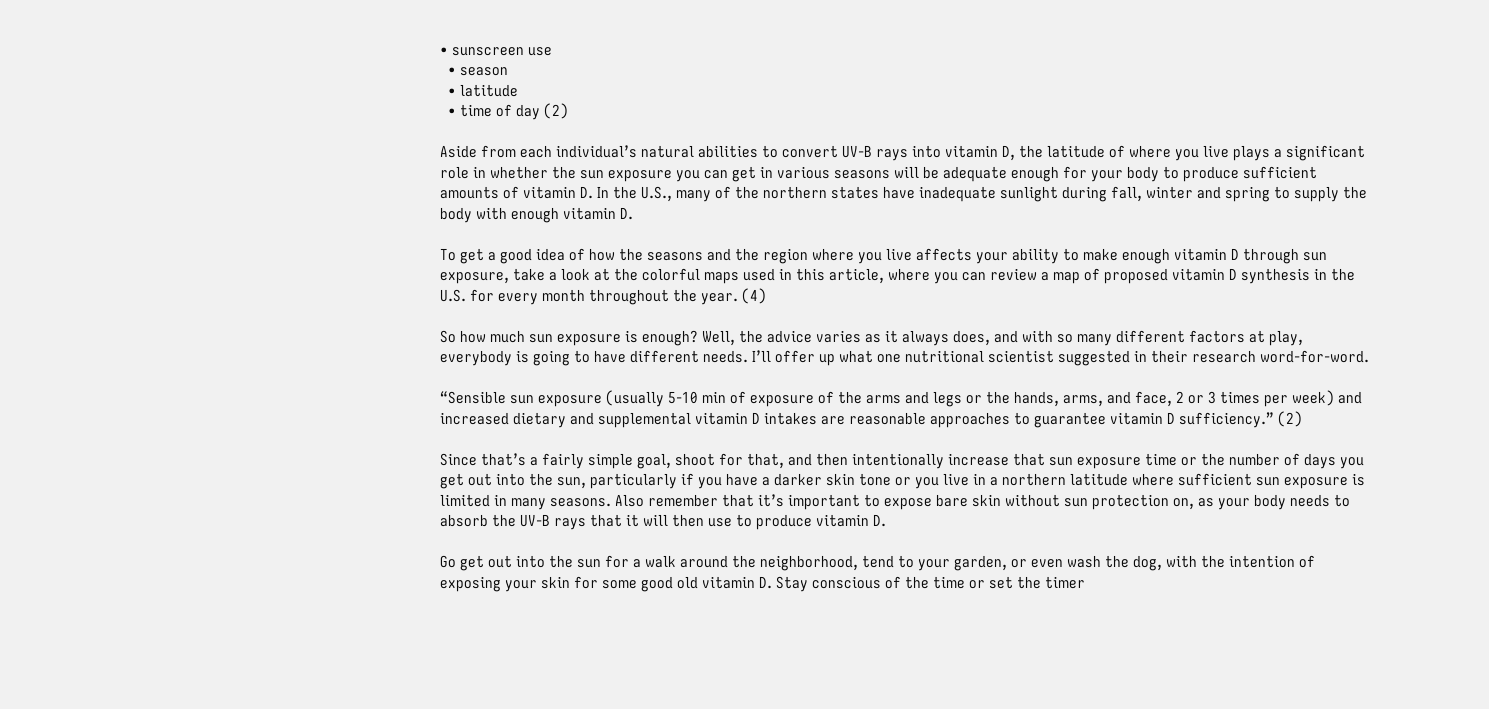• sunscreen use
  • season
  • latitude
  • time of day (2)

Aside from each individual’s natural abilities to convert UV-B rays into vitamin D, the latitude of where you live plays a significant role in whether the sun exposure you can get in various seasons will be adequate enough for your body to produce sufficient amounts of vitamin D. In the U.S., many of the northern states have inadequate sunlight during fall, winter and spring to supply the body with enough vitamin D.

To get a good idea of how the seasons and the region where you live affects your ability to make enough vitamin D through sun exposure, take a look at the colorful maps used in this article, where you can review a map of proposed vitamin D synthesis in the U.S. for every month throughout the year. (4)

So how much sun exposure is enough? Well, the advice varies as it always does, and with so many different factors at play, everybody is going to have different needs. I’ll offer up what one nutritional scientist suggested in their research word-for-word.

“Sensible sun exposure (usually 5-10 min of exposure of the arms and legs or the hands, arms, and face, 2 or 3 times per week) and increased dietary and supplemental vitamin D intakes are reasonable approaches to guarantee vitamin D sufficiency.” (2)

Since that’s a fairly simple goal, shoot for that, and then intentionally increase that sun exposure time or the number of days you get out into the sun, particularly if you have a darker skin tone or you live in a northern latitude where sufficient sun exposure is limited in many seasons. Also remember that it’s important to expose bare skin without sun protection on, as your body needs to absorb the UV-B rays that it will then use to produce vitamin D.

Go get out into the sun for a walk around the neighborhood, tend to your garden, or even wash the dog, with the intention of exposing your skin for some good old vitamin D. Stay conscious of the time or set the timer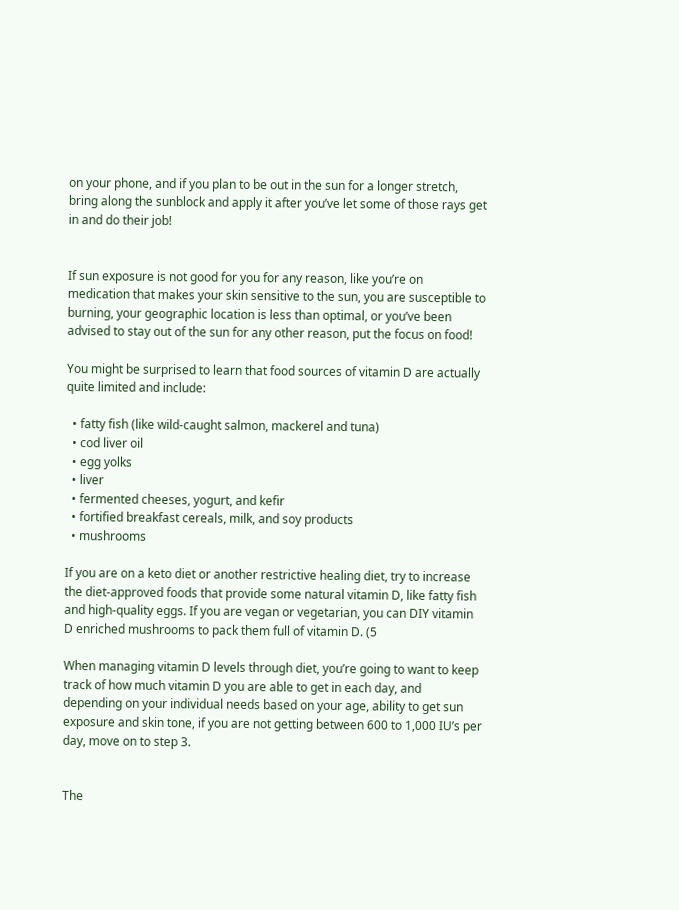on your phone, and if you plan to be out in the sun for a longer stretch, bring along the sunblock and apply it after you’ve let some of those rays get in and do their job!


If sun exposure is not good for you for any reason, like you’re on medication that makes your skin sensitive to the sun, you are susceptible to burning, your geographic location is less than optimal, or you’ve been advised to stay out of the sun for any other reason, put the focus on food!

You might be surprised to learn that food sources of vitamin D are actually quite limited and include:

  • fatty fish (like wild-caught salmon, mackerel and tuna)
  • cod liver oil
  • egg yolks
  • liver
  • fermented cheeses, yogurt, and kefir
  • fortified breakfast cereals, milk, and soy products
  • mushrooms

If you are on a keto diet or another restrictive healing diet, try to increase the diet-approved foods that provide some natural vitamin D, like fatty fish and high-quality eggs. If you are vegan or vegetarian, you can DIY vitamin D enriched mushrooms to pack them full of vitamin D. (5

When managing vitamin D levels through diet, you’re going to want to keep track of how much vitamin D you are able to get in each day, and depending on your individual needs based on your age, ability to get sun exposure and skin tone, if you are not getting between 600 to 1,000 IU’s per day, move on to step 3.


The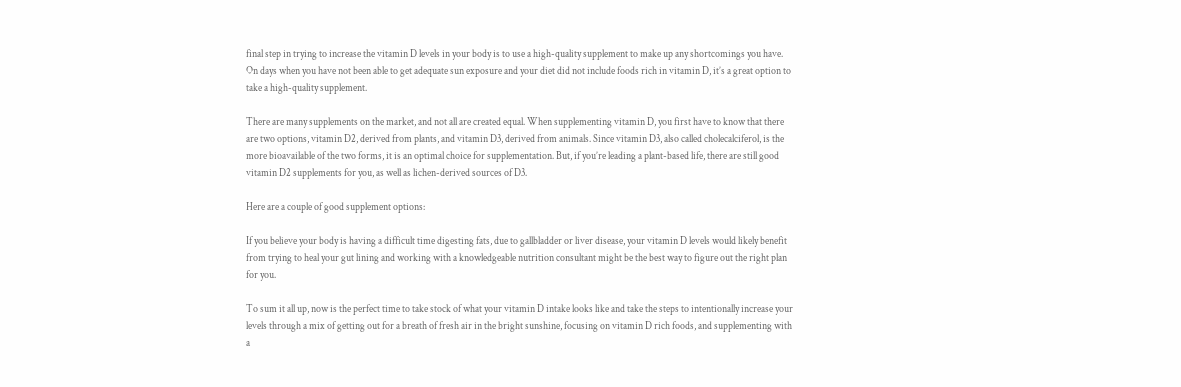final step in trying to increase the vitamin D levels in your body is to use a high-quality supplement to make up any shortcomings you have. On days when you have not been able to get adequate sun exposure and your diet did not include foods rich in vitamin D, it’s a great option to take a high-quality supplement.

There are many supplements on the market, and not all are created equal. When supplementing vitamin D, you first have to know that there are two options, vitamin D2, derived from plants, and vitamin D3, derived from animals. Since vitamin D3, also called cholecalciferol, is the more bioavailable of the two forms, it is an optimal choice for supplementation. But, if you’re leading a plant-based life, there are still good vitamin D2 supplements for you, as well as lichen-derived sources of D3.

Here are a couple of good supplement options:

If you believe your body is having a difficult time digesting fats, due to gallbladder or liver disease, your vitamin D levels would likely benefit from trying to heal your gut lining and working with a knowledgeable nutrition consultant might be the best way to figure out the right plan for you.

To sum it all up, now is the perfect time to take stock of what your vitamin D intake looks like and take the steps to intentionally increase your levels through a mix of getting out for a breath of fresh air in the bright sunshine, focusing on vitamin D rich foods, and supplementing with a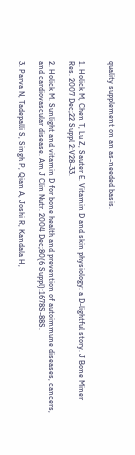quality supplement on an as-needed basis.


1. Holick M, Chen T, Lu Z, Sauter E. Vitamin D and skin physiology: a D-lightful story. J Bone Miner Res. 2007 Dec;22 Suppl 2:V28-33.

2. Holick M. Sunlight and vitamin D for bone health and prevention of autoimmune diseases, cancers, and cardiovascular disease. Am J Clin Nutr. 2004 Dec;80(6 Suppl):1678S-88S.

3. Parva N, Tadepalli S, Singh P, Qian A, Joshi R, Kandala H,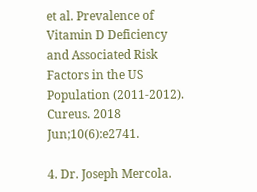et al. Prevalence of Vitamin D Deficiency and Associated Risk Factors in the US Population (2011-2012). Cureus. 2018 Jun;10(6):e2741.

4. Dr. Joseph Mercola.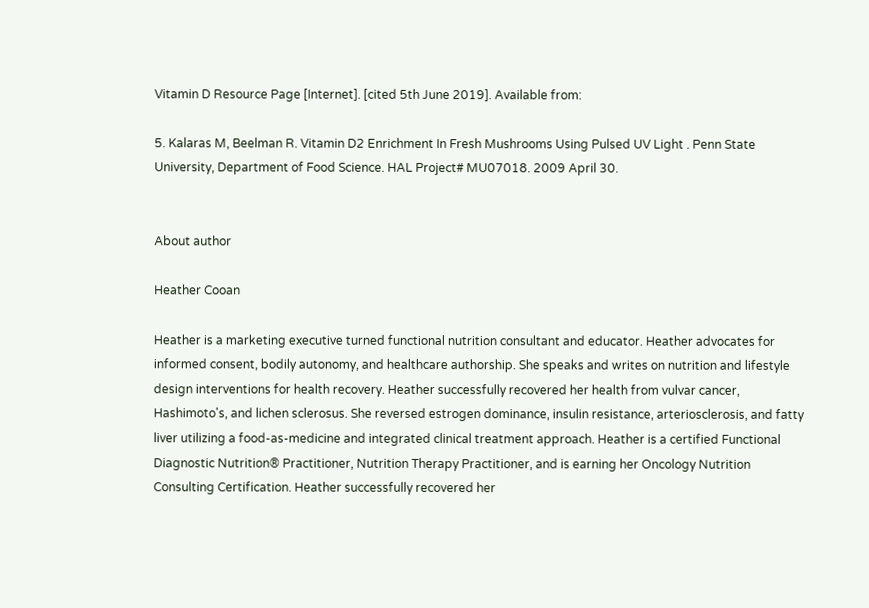Vitamin D Resource Page [Internet]. [cited 5th June 2019]. Available from:

5. Kalaras M, Beelman R. Vitamin D2 Enrichment In Fresh Mushrooms Using Pulsed UV Light . Penn State University, Department of Food Science. HAL Project# MU07018. 2009 April 30.


About author

Heather Cooan

Heather is a marketing executive turned functional nutrition consultant and educator. Heather advocates for informed consent, bodily autonomy, and healthcare authorship. She speaks and writes on nutrition and lifestyle design interventions for health recovery. Heather successfully recovered her health from vulvar cancer, Hashimoto's, and lichen sclerosus. She reversed estrogen dominance, insulin resistance, arteriosclerosis, and fatty liver utilizing a food-as-medicine and integrated clinical treatment approach. Heather is a certified Functional Diagnostic Nutrition® Practitioner, Nutrition Therapy Practitioner, and is earning her Oncology Nutrition Consulting Certification. Heather successfully recovered her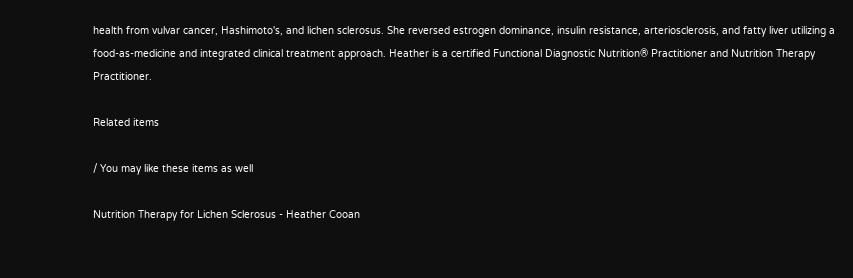health from vulvar cancer, Hashimoto's, and lichen sclerosus. She reversed estrogen dominance, insulin resistance, arteriosclerosis, and fatty liver utilizing a food-as-medicine and integrated clinical treatment approach. Heather is a certified Functional Diagnostic Nutrition® Practitioner and Nutrition Therapy Practitioner.

Related items

/ You may like these items as well

Nutrition Therapy for Lichen Sclerosus - Heather Cooan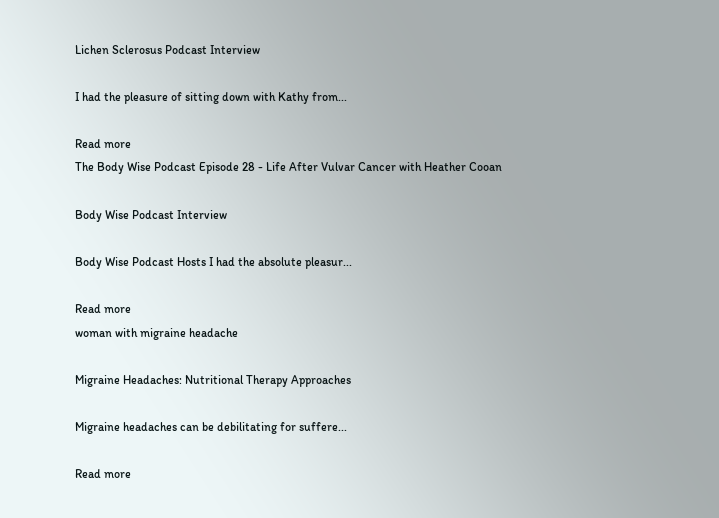Lichen Sclerosus Podcast Interview

I had the pleasure of sitting down with Kathy from...

Read more
The Body Wise Podcast Episode 28 - Life After Vulvar Cancer with Heather Cooan

Body Wise Podcast Interview

Body Wise Podcast Hosts I had the absolute pleasur...

Read more
woman with migraine headache

Migraine Headaches: Nutritional Therapy Approaches

Migraine headaches can be debilitating for suffere...

Read more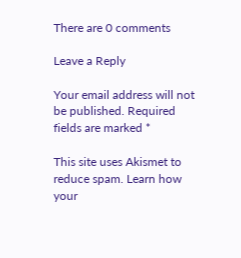There are 0 comments

Leave a Reply

Your email address will not be published. Required fields are marked *

This site uses Akismet to reduce spam. Learn how your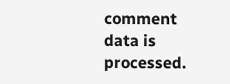comment data is processed.